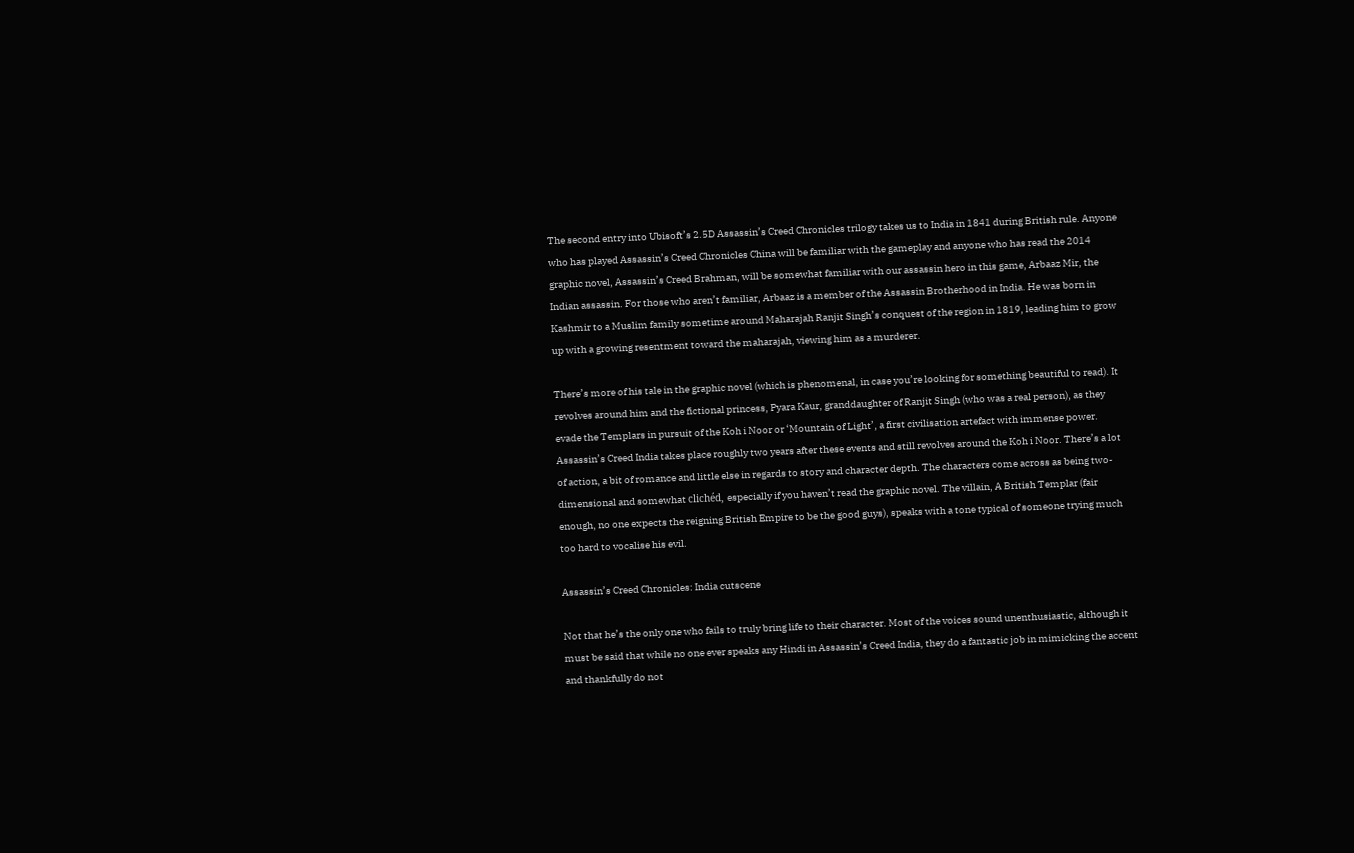The second entry into Ubisoft’s 2.5D Assassin’s Creed Chronicles trilogy takes us to India in 1841 during British rule. Anyone who has played Assassin’s Creed Chronicles China will be familiar with the gameplay and anyone who has read the 2014 graphic novel, Assassin’s Creed Brahman, will be somewhat familiar with our assassin hero in this game, Arbaaz Mir, the Indian assassin. For those who aren’t familiar, Arbaaz is a member of the Assassin Brotherhood in India. He was born in Kashmir to a Muslim family sometime around Maharajah Ranjit Singh’s conquest of the region in 1819, leading him to grow up with a growing resentment toward the maharajah, viewing him as a murderer.

There’s more of his tale in the graphic novel (which is phenomenal, in case you’re looking for something beautiful to read). It revolves around him and the fictional princess, Pyara Kaur, granddaughter of Ranjit Singh (who was a real person), as they evade the Templars in pursuit of the Koh i Noor or ‘Mountain of Light’, a first civilisation artefact with immense power. Assassin’s Creed India takes place roughly two years after these events and still revolves around the Koh i Noor. There’s a lot of action, a bit of romance and little else in regards to story and character depth. The characters come across as being two-dimensional and somewhat clichéd, especially if you haven’t read the graphic novel. The villain, A British Templar (fair enough, no one expects the reigning British Empire to be the good guys), speaks with a tone typical of someone trying much too hard to vocalise his evil.

Assassin’s Creed Chronicles: India cutscene

Not that he’s the only one who fails to truly bring life to their character. Most of the voices sound unenthusiastic, although it must be said that while no one ever speaks any Hindi in Assassin’s Creed India, they do a fantastic job in mimicking the accent and thankfully do not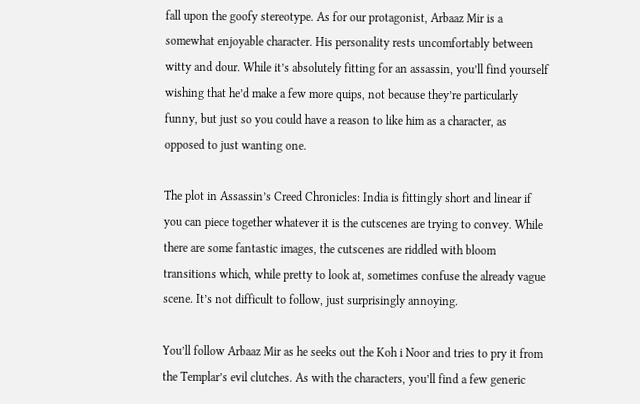fall upon the goofy stereotype. As for our protagonist, Arbaaz Mir is a somewhat enjoyable character. His personality rests uncomfortably between witty and dour. While it’s absolutely fitting for an assassin, you’ll find yourself wishing that he’d make a few more quips, not because they’re particularly funny, but just so you could have a reason to like him as a character, as opposed to just wanting one.

The plot in Assassin’s Creed Chronicles: India is fittingly short and linear if you can piece together whatever it is the cutscenes are trying to convey. While there are some fantastic images, the cutscenes are riddled with bloom transitions which, while pretty to look at, sometimes confuse the already vague scene. It’s not difficult to follow, just surprisingly annoying.

You’ll follow Arbaaz Mir as he seeks out the Koh i Noor and tries to pry it from the Templar’s evil clutches. As with the characters, you’ll find a few generic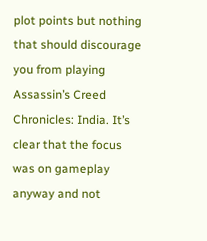plot points but nothing that should discourage you from playing Assassin’s Creed Chronicles: India. It’s clear that the focus was on gameplay anyway and not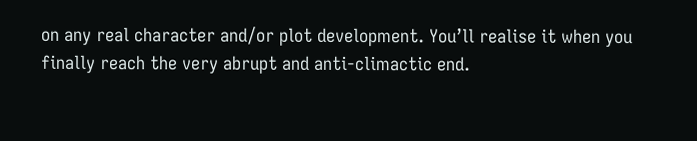on any real character and/or plot development. You’ll realise it when you finally reach the very abrupt and anti-climactic end.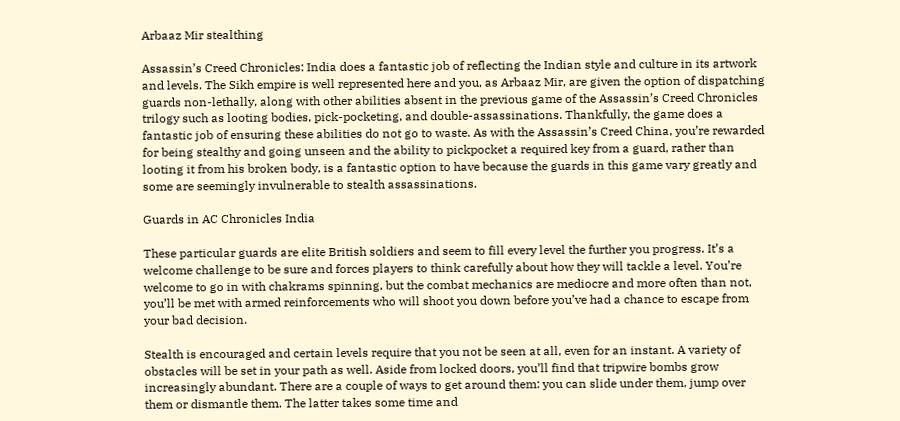Arbaaz Mir stealthing

Assassin’s Creed Chronicles: India does a fantastic job of reflecting the Indian style and culture in its artwork and levels. The Sikh empire is well represented here and you, as Arbaaz Mir, are given the option of dispatching guards non-lethally, along with other abilities absent in the previous game of the Assassin’s Creed Chronicles trilogy such as looting bodies, pick-pocketing, and double-assassinations. Thankfully, the game does a fantastic job of ensuring these abilities do not go to waste. As with the Assassin’s Creed China, you’re rewarded for being stealthy and going unseen and the ability to pickpocket a required key from a guard, rather than looting it from his broken body, is a fantastic option to have because the guards in this game vary greatly and some are seemingly invulnerable to stealth assassinations.

Guards in AC Chronicles India

These particular guards are elite British soldiers and seem to fill every level the further you progress. It’s a welcome challenge to be sure and forces players to think carefully about how they will tackle a level. You’re welcome to go in with chakrams spinning, but the combat mechanics are mediocre and more often than not, you’ll be met with armed reinforcements who will shoot you down before you’ve had a chance to escape from your bad decision.

Stealth is encouraged and certain levels require that you not be seen at all, even for an instant. A variety of obstacles will be set in your path as well. Aside from locked doors, you’ll find that tripwire bombs grow increasingly abundant. There are a couple of ways to get around them: you can slide under them, jump over them or dismantle them. The latter takes some time and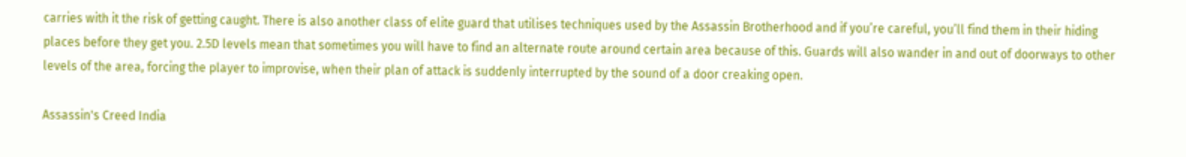carries with it the risk of getting caught. There is also another class of elite guard that utilises techniques used by the Assassin Brotherhood and if you’re careful, you’ll find them in their hiding places before they get you. 2.5D levels mean that sometimes you will have to find an alternate route around certain area because of this. Guards will also wander in and out of doorways to other levels of the area, forcing the player to improvise, when their plan of attack is suddenly interrupted by the sound of a door creaking open.

Assassin's Creed India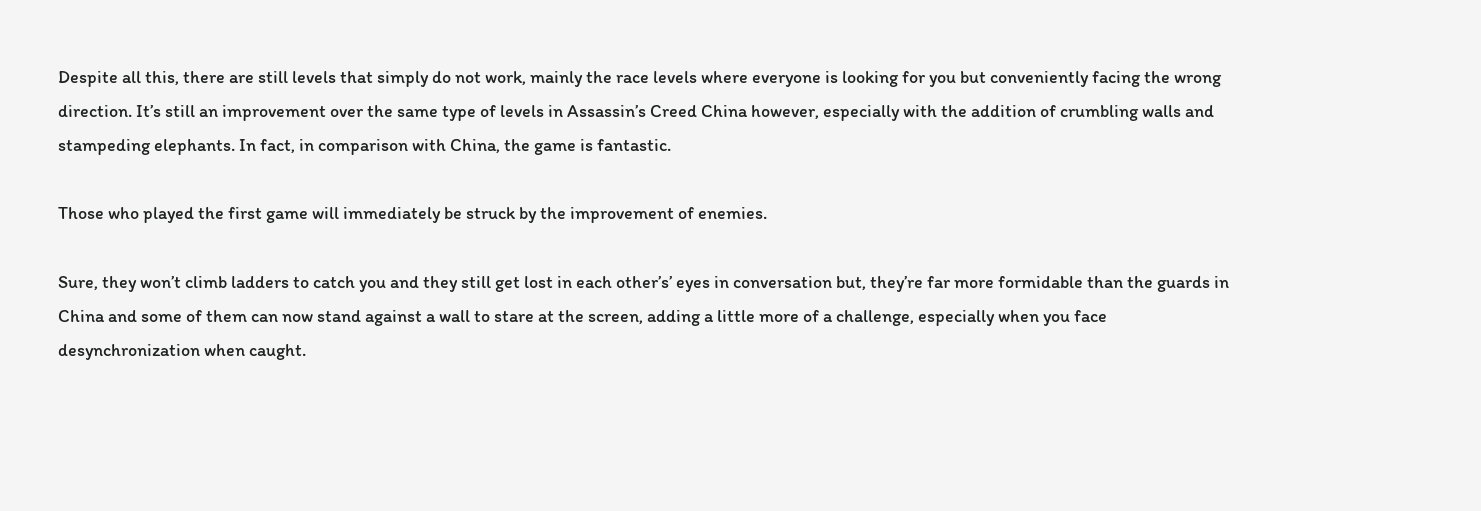Despite all this, there are still levels that simply do not work, mainly the race levels where everyone is looking for you but conveniently facing the wrong direction. It’s still an improvement over the same type of levels in Assassin’s Creed China however, especially with the addition of crumbling walls and stampeding elephants. In fact, in comparison with China, the game is fantastic.

Those who played the first game will immediately be struck by the improvement of enemies.

Sure, they won’t climb ladders to catch you and they still get lost in each other’s’ eyes in conversation but, they’re far more formidable than the guards in China and some of them can now stand against a wall to stare at the screen, adding a little more of a challenge, especially when you face desynchronization when caught.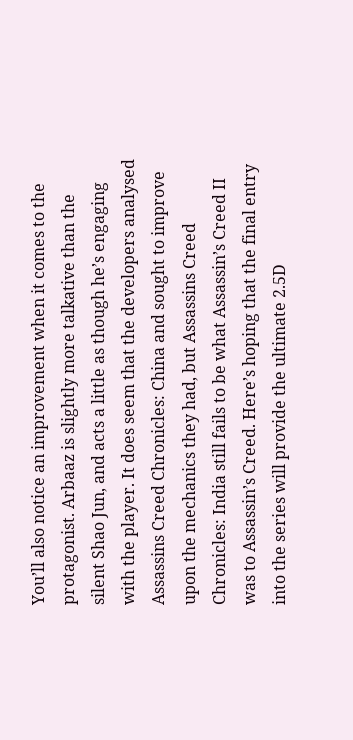You’ll also notice an improvement when it comes to the protagonist. Arbaaz is slightly more talkative than the silent Shao Jun, and acts a little as though he’s engaging with the player. It does seem that the developers analysed Assassins Creed Chronicles: China and sought to improve upon the mechanics they had, but Assassins Creed Chronicles: India still fails to be what Assassin’s Creed II was to Assassin’s Creed. Here’s hoping that the final entry into the series will provide the ultimate 2.5D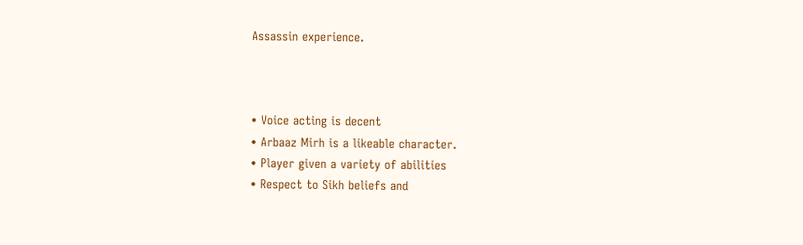Assassin experience.



• Voice acting is decent
• Arbaaz Mirh is a likeable character.
• Player given a variety of abilities
• Respect to Sikh beliefs and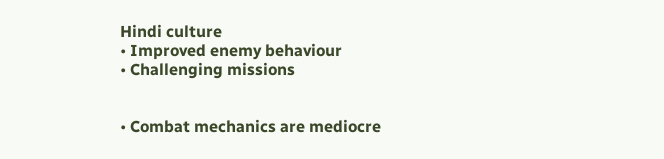Hindi culture
• Improved enemy behaviour
• Challenging missions


• Combat mechanics are mediocre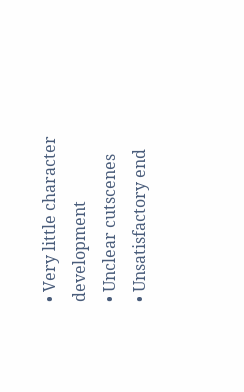• Very little character development
• Unclear cutscenes
• Unsatisfactory end